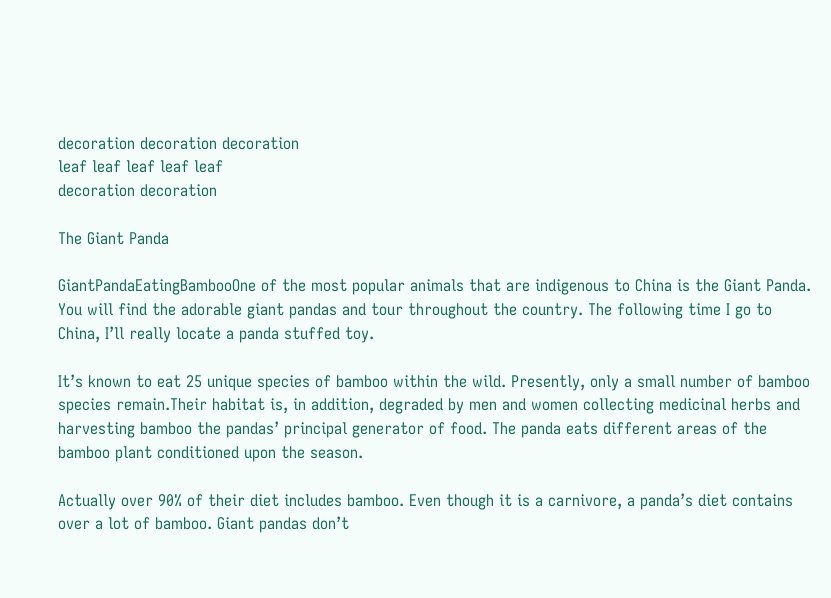decoration decoration decoration
leaf leaf leaf leaf leaf
decoration decoration

The Giant Panda

GiantPandaEatingBambooOne of the most popular animals that are indigenous to China is the Giant Panda. You will find the adorable giant pandas and tour throughout the country. The following time I go to China, I’ll really locate a panda stuffed toy.

It’s known to eat 25 unique species of bamboo within the wild. Presently, only a small number of bamboo species remain.Their habitat is, in addition, degraded by men and women collecting medicinal herbs and harvesting bamboo the pandas’ principal generator of food. The panda eats different areas of the bamboo plant conditioned upon the season.

Actually over 90% of their diet includes bamboo. Even though it is a carnivore, a panda’s diet contains over a lot of bamboo. Giant pandas don’t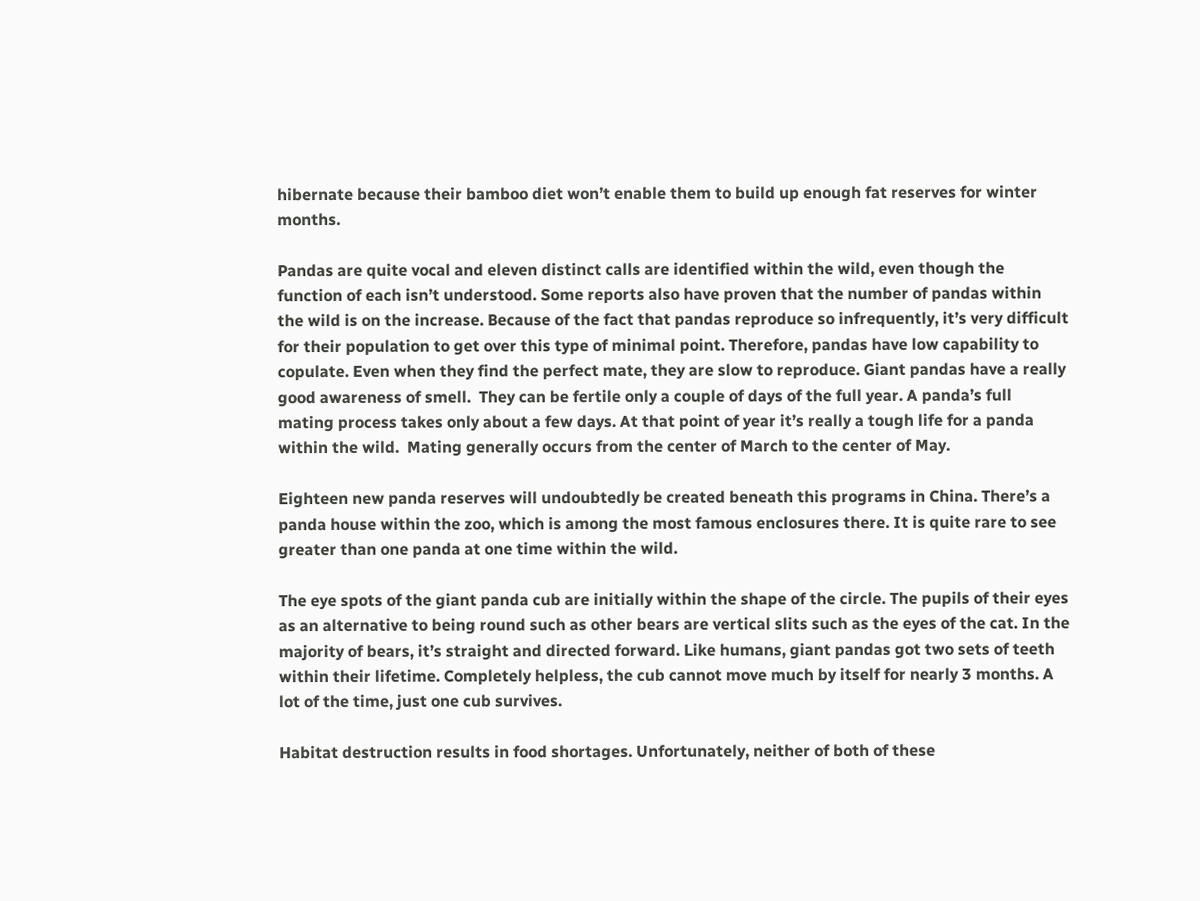hibernate because their bamboo diet won’t enable them to build up enough fat reserves for winter months.

Pandas are quite vocal and eleven distinct calls are identified within the wild, even though the function of each isn’t understood. Some reports also have proven that the number of pandas within the wild is on the increase. Because of the fact that pandas reproduce so infrequently, it’s very difficult for their population to get over this type of minimal point. Therefore, pandas have low capability to copulate. Even when they find the perfect mate, they are slow to reproduce. Giant pandas have a really good awareness of smell.  They can be fertile only a couple of days of the full year. A panda’s full mating process takes only about a few days. At that point of year it’s really a tough life for a panda within the wild.  Mating generally occurs from the center of March to the center of May.

Eighteen new panda reserves will undoubtedly be created beneath this programs in China. There’s a panda house within the zoo, which is among the most famous enclosures there. It is quite rare to see greater than one panda at one time within the wild.

The eye spots of the giant panda cub are initially within the shape of the circle. The pupils of their eyes as an alternative to being round such as other bears are vertical slits such as the eyes of the cat. In the majority of bears, it’s straight and directed forward. Like humans, giant pandas got two sets of teeth within their lifetime. Completely helpless, the cub cannot move much by itself for nearly 3 months. A lot of the time, just one cub survives.

Habitat destruction results in food shortages. Unfortunately, neither of both of these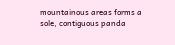mountainous areas forms a sole, contiguous panda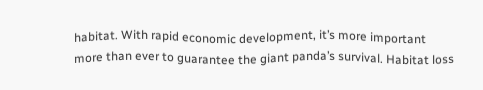habitat. With rapid economic development, it’s more important more than ever to guarantee the giant panda’s survival. Habitat loss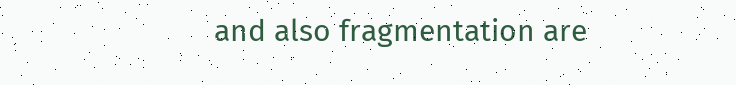and also fragmentation are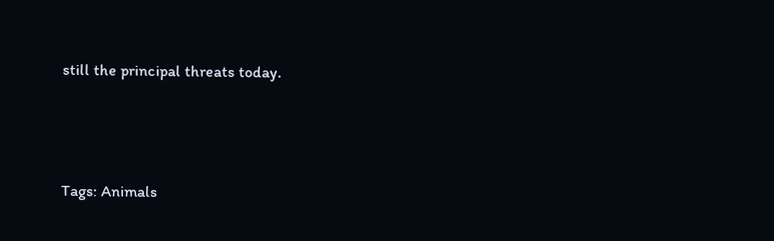still the principal threats today.



Tags: Animals